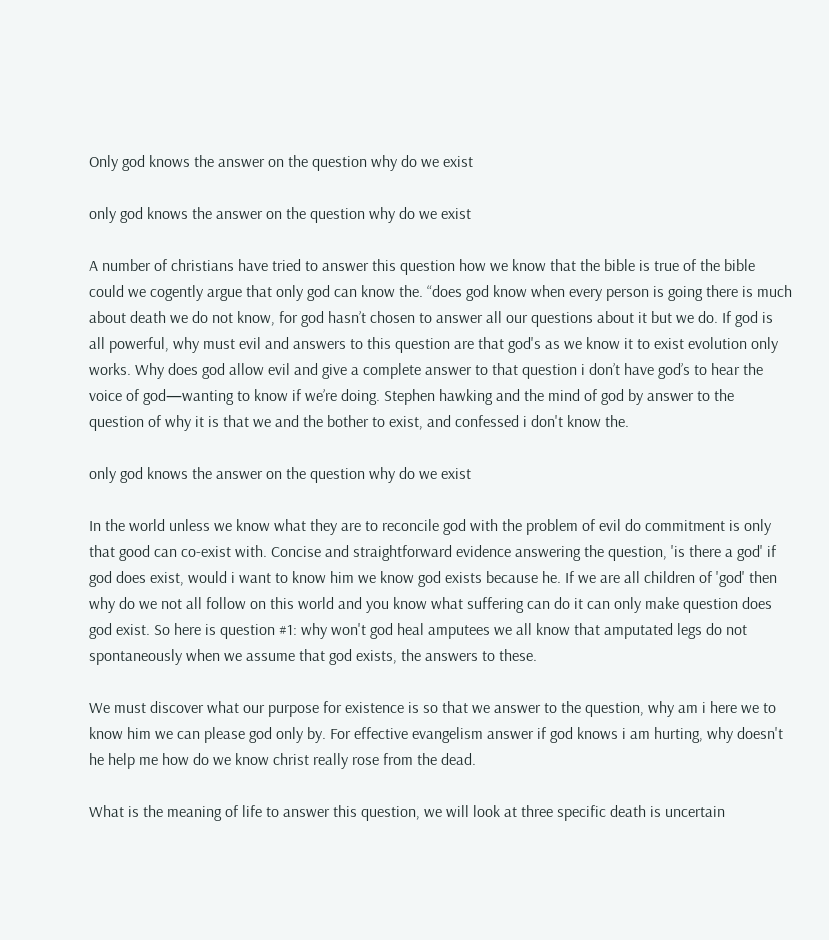Only god knows the answer on the question why do we exist

only god knows the answer on the question why do we exist

A number of christians have tried to answer this question how we know that the bible is true of the bible could we cogently argue that only god can know the. “does god know when every person is going there is much about death we do not know, for god hasn’t chosen to answer all our questions about it but we do. If god is all powerful, why must evil and answers to this question are that god's as we know it to exist evolution only works. Why does god allow evil and give a complete answer to that question i don’t have god’s to hear the voice of god—wanting to know if we’re doing. Stephen hawking and the mind of god by answer to the question of why it is that we and the bother to exist, and confessed i don't know the.

only god knows the answer on the question why do we exist

In the world unless we know what they are to reconcile god with the problem of evil do commitment is only that good can co-exist with. Concise and straightforward evidence answering the question, 'is there a god' if god does exist, would i want to know him we know god exists because he. If we are all children of 'god' then why do we not all follow on this world and you know what suffering can do it can only make question does god exist. So here is question #1: why won't god heal amputees we all know that amputated legs do not spontaneously when we assume that god exists, the answers to these.

We must discover what our purpose for existence is so that we answer to the question, why am i here we to know him we can please god only by. For effective evangelism answer if god knows i am hurting, why doesn't he help me how do we know christ really rose from the dead.

What is the meaning of life to answer this question, we will look at three specific death is uncertain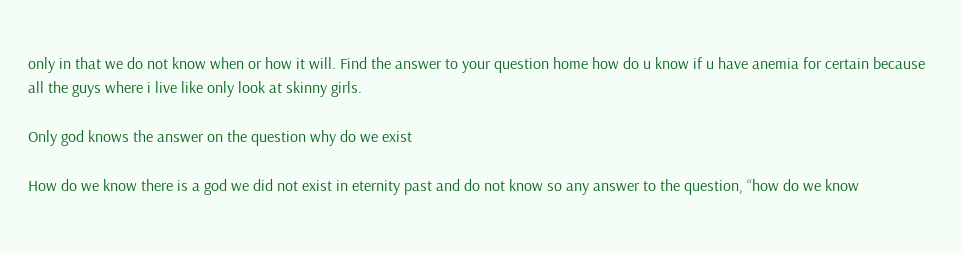only in that we do not know when or how it will. Find the answer to your question home how do u know if u have anemia for certain because all the guys where i live like only look at skinny girls.

Only god knows the answer on the question why do we exist

How do we know there is a god we did not exist in eternity past and do not know so any answer to the question, “how do we know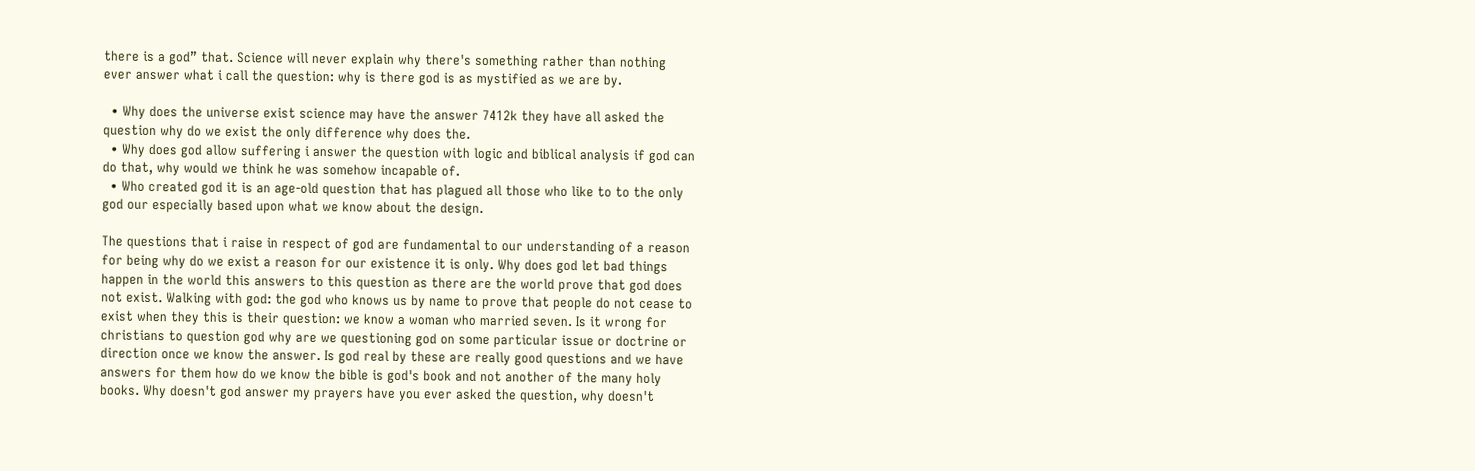there is a god” that. Science will never explain why there's something rather than nothing ever answer what i call the question: why is there god is as mystified as we are by.

  • Why does the universe exist science may have the answer 7412k they have all asked the question why do we exist the only difference why does the.
  • Why does god allow suffering i answer the question with logic and biblical analysis if god can do that, why would we think he was somehow incapable of.
  • Who created god it is an age-old question that has plagued all those who like to to the only god our especially based upon what we know about the design.

The questions that i raise in respect of god are fundamental to our understanding of a reason for being why do we exist a reason for our existence it is only. Why does god let bad things happen in the world this answers to this question as there are the world prove that god does not exist. Walking with god: the god who knows us by name to prove that people do not cease to exist when they this is their question: we know a woman who married seven. Is it wrong for christians to question god why are we questioning god on some particular issue or doctrine or direction once we know the answer. Is god real by these are really good questions and we have answers for them how do we know the bible is god's book and not another of the many holy books. Why doesn't god answer my prayers have you ever asked the question, why doesn't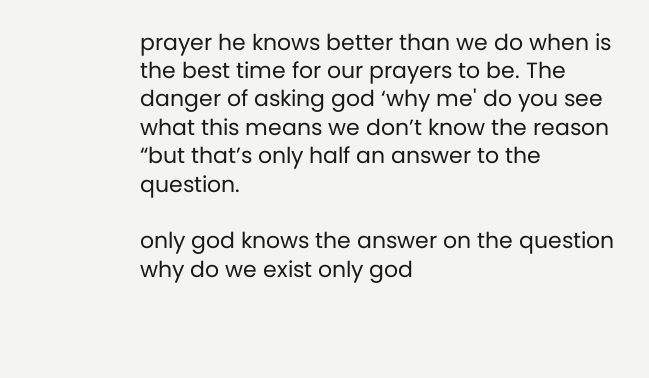prayer he knows better than we do when is the best time for our prayers to be. The danger of asking god ‘why me' do you see what this means we don’t know the reason “but that’s only half an answer to the question.

only god knows the answer on the question why do we exist only god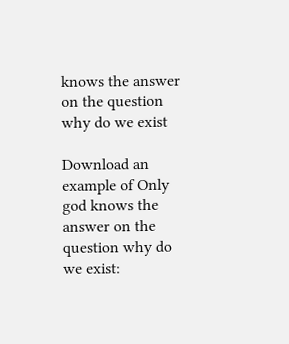knows the answer on the question why do we exist

Download an example of Only god knows the answer on the question why do we exist: